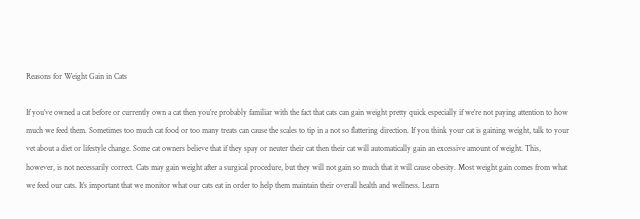Reasons for Weight Gain in Cats

If you’ve owned a cat before or currently own a cat then you’re probably familiar with the fact that cats can gain weight pretty quick especially if we’re not paying attention to how much we feed them. Sometimes too much cat food or too many treats can cause the scales to tip in a not so flattering direction. If you think your cat is gaining weight, talk to your vet about a diet or lifestyle change. Some cat owners believe that if they spay or neuter their cat then their cat will automatically gain an excessive amount of weight. This, however, is not necessarily correct. Cats may gain weight after a surgical procedure, but they will not gain so much that it will cause obesity. Most weight gain comes from what we feed our cats. It’s important that we monitor what our cats eat in order to help them maintain their overall health and wellness. Learn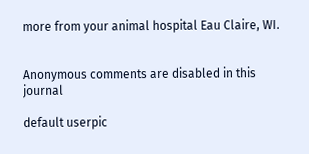more from your animal hospital Eau Claire, WI.


Anonymous comments are disabled in this journal

default userpic